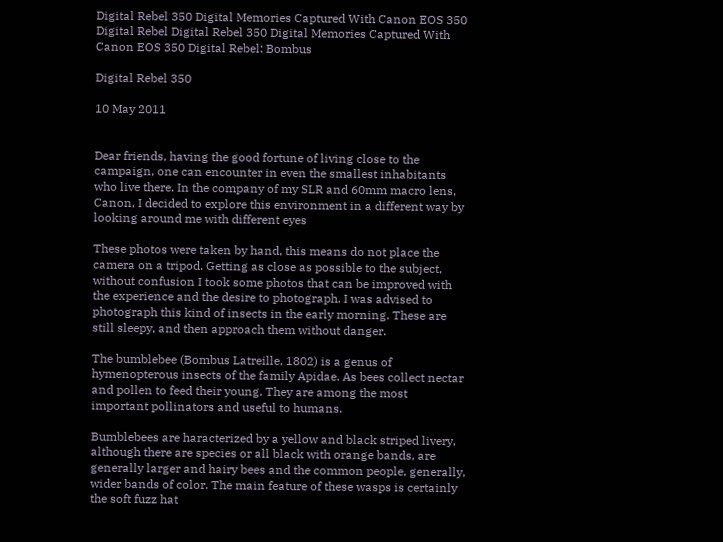Digital Rebel 350 Digital Memories Captured With Canon EOS 350 Digital Rebel Digital Rebel 350 Digital Memories Captured With Canon EOS 350 Digital Rebel: Bombus

Digital Rebel 350

10 May 2011


Dear friends, having the good fortune of living close to the campaign, one can encounter in even the smallest inhabitants who live there. In the company of my SLR and 60mm macro lens, Canon, I decided to explore this environment in a different way by looking around me with different eyes

These photos were taken by hand, this means do not place the camera on a tripod. Getting as close as possible to the subject, without confusion I took some photos that can be improved with the experience and the desire to photograph. I was advised to photograph this kind of insects in the early morning. These are still sleepy, and then approach them without danger.

The bumblebee (Bombus Latreille, 1802) is a genus of hymenopterous insects of the family Apidae. As bees collect nectar and pollen to feed their young. They are among the most important pollinators and useful to humans.

Bumblebees are haracterized by a yellow and black striped livery, although there are species or all black with orange bands, are generally larger and hairy bees and the common people, generally, wider bands of color. The main feature of these wasps is certainly the soft fuzz hat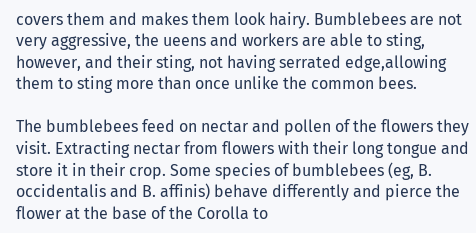covers them and makes them look hairy. Bumblebees are not very aggressive, the ueens and workers are able to sting, however, and their sting, not having serrated edge,allowing them to sting more than once unlike the common bees.

The bumblebees feed on nectar and pollen of the flowers they visit. Extracting nectar from flowers with their long tongue and store it in their crop. Some species of bumblebees (eg, B. occidentalis and B. affinis) behave differently and pierce the flower at the base of the Corolla to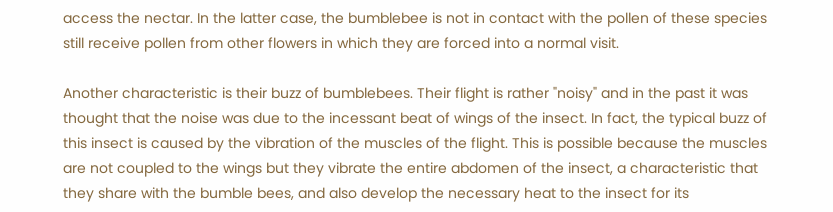access the nectar. In the latter case, the bumblebee is not in contact with the pollen of these species still receive pollen from other flowers in which they are forced into a normal visit.

Another characteristic is their buzz of bumblebees. Their flight is rather "noisy" and in the past it was thought that the noise was due to the incessant beat of wings of the insect. In fact, the typical buzz of this insect is caused by the vibration of the muscles of the flight. This is possible because the muscles are not coupled to the wings but they vibrate the entire abdomen of the insect, a characteristic that they share with the bumble bees, and also develop the necessary heat to the insect for its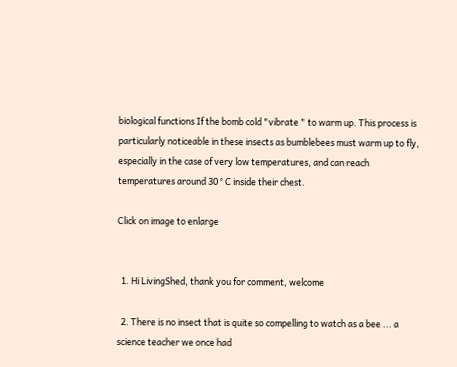biological functions If the bomb cold "vibrate " to warm up. This process is particularly noticeable in these insects as bumblebees must warm up to fly, especially in the case of very low temperatures, and can reach temperatures around 30 ° C inside their chest.

Click on image to enlarge


  1. Hi LivingShed, thank you for comment, welcome

  2. There is no insect that is quite so compelling to watch as a bee ... a science teacher we once had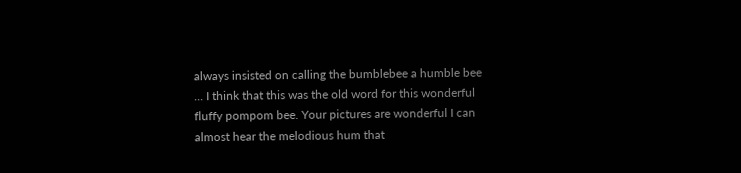always insisted on calling the bumblebee a humble bee ... I think that this was the old word for this wonderful fluffy pompom bee. Your pictures are wonderful I can almost hear the melodious hum that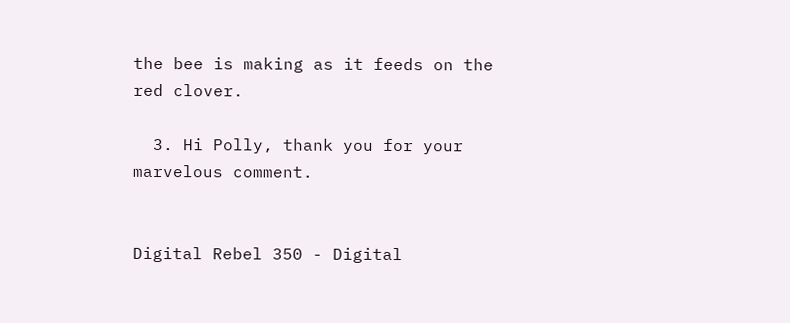the bee is making as it feeds on the red clover.

  3. Hi Polly, thank you for your marvelous comment.


Digital Rebel 350 - Digital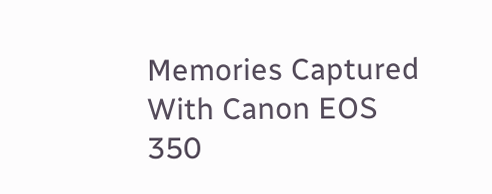Memories Captured With Canon EOS 350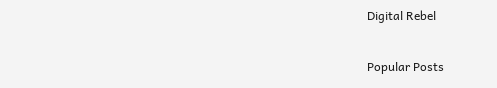Digital Rebel

Popular Posts